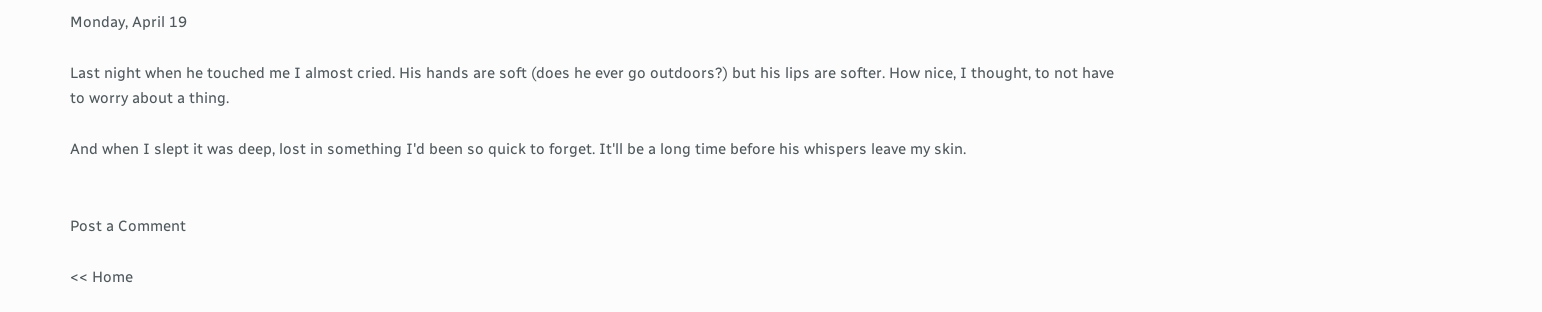Monday, April 19

Last night when he touched me I almost cried. His hands are soft (does he ever go outdoors?) but his lips are softer. How nice, I thought, to not have to worry about a thing.

And when I slept it was deep, lost in something I'd been so quick to forget. It'll be a long time before his whispers leave my skin.


Post a Comment

<< Home